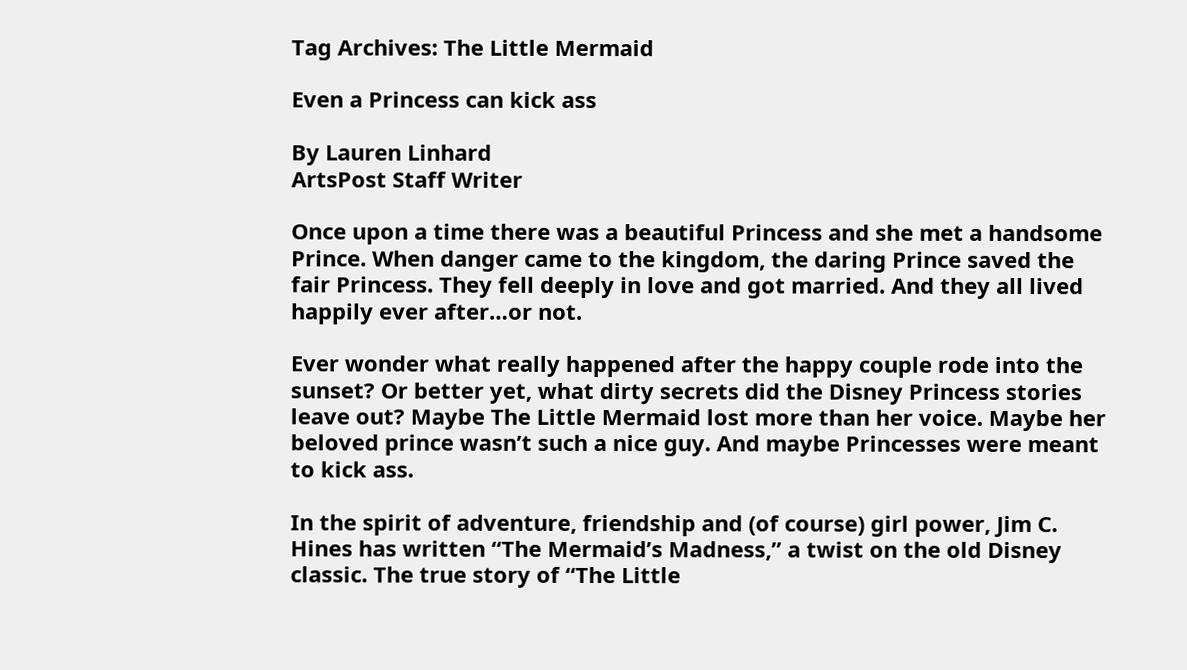Tag Archives: The Little Mermaid

Even a Princess can kick ass

By Lauren Linhard
ArtsPost Staff Writer

Once upon a time there was a beautiful Princess and she met a handsome Prince. When danger came to the kingdom, the daring Prince saved the fair Princess. They fell deeply in love and got married. And they all lived happily ever after…or not.

Ever wonder what really happened after the happy couple rode into the sunset? Or better yet, what dirty secrets did the Disney Princess stories leave out? Maybe The Little Mermaid lost more than her voice. Maybe her beloved prince wasn’t such a nice guy. And maybe Princesses were meant to kick ass.

In the spirit of adventure, friendship and (of course) girl power, Jim C. Hines has written “The Mermaid’s Madness,” a twist on the old Disney classic. The true story of “The Little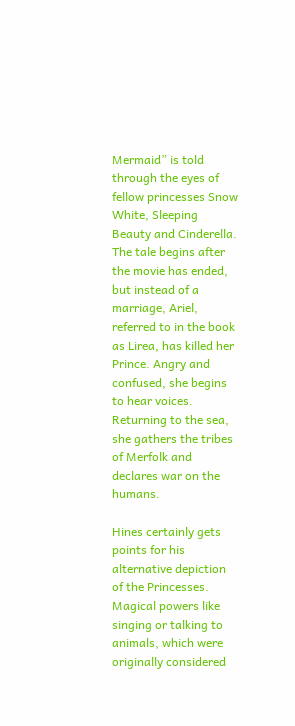Mermaid” is told through the eyes of fellow princesses Snow White, Sleeping Beauty and Cinderella. The tale begins after the movie has ended, but instead of a marriage, Ariel, referred to in the book as Lirea, has killed her Prince. Angry and confused, she begins to hear voices. Returning to the sea, she gathers the tribes of Merfolk and declares war on the humans.

Hines certainly gets points for his alternative depiction of the Princesses. Magical powers like singing or talking to animals, which were originally considered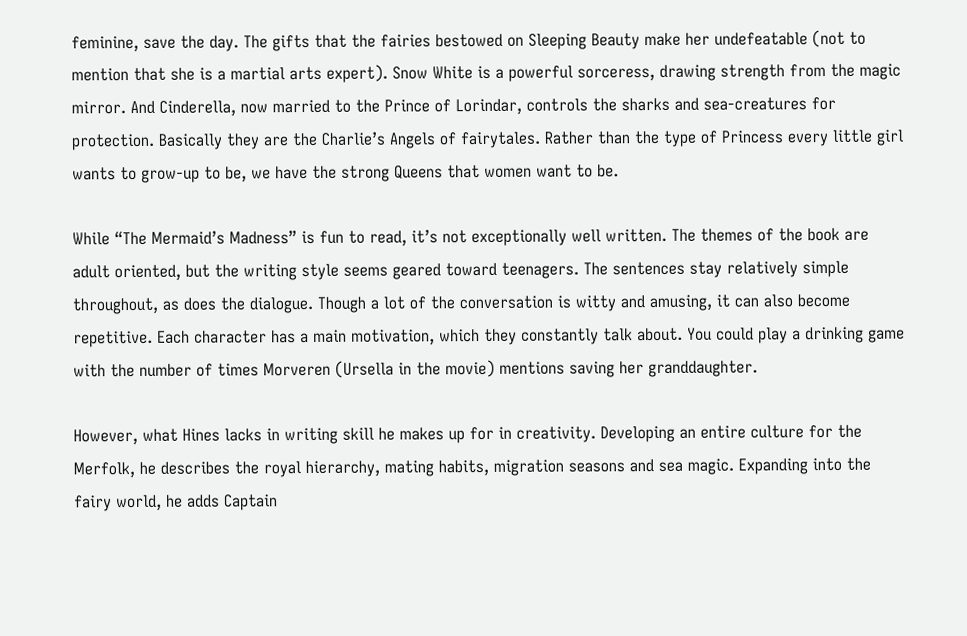feminine, save the day. The gifts that the fairies bestowed on Sleeping Beauty make her undefeatable (not to mention that she is a martial arts expert). Snow White is a powerful sorceress, drawing strength from the magic mirror. And Cinderella, now married to the Prince of Lorindar, controls the sharks and sea-creatures for protection. Basically they are the Charlie’s Angels of fairytales. Rather than the type of Princess every little girl wants to grow-up to be, we have the strong Queens that women want to be.

While “The Mermaid’s Madness” is fun to read, it’s not exceptionally well written. The themes of the book are adult oriented, but the writing style seems geared toward teenagers. The sentences stay relatively simple throughout, as does the dialogue. Though a lot of the conversation is witty and amusing, it can also become repetitive. Each character has a main motivation, which they constantly talk about. You could play a drinking game with the number of times Morveren (Ursella in the movie) mentions saving her granddaughter.

However, what Hines lacks in writing skill he makes up for in creativity. Developing an entire culture for the Merfolk, he describes the royal hierarchy, mating habits, migration seasons and sea magic. Expanding into the fairy world, he adds Captain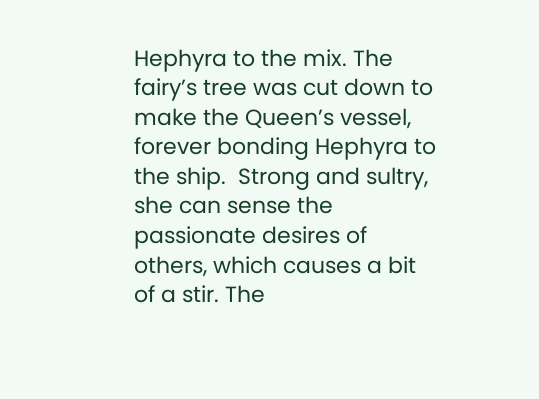Hephyra to the mix. The fairy’s tree was cut down to make the Queen’s vessel, forever bonding Hephyra to the ship.  Strong and sultry, she can sense the passionate desires of others, which causes a bit of a stir. The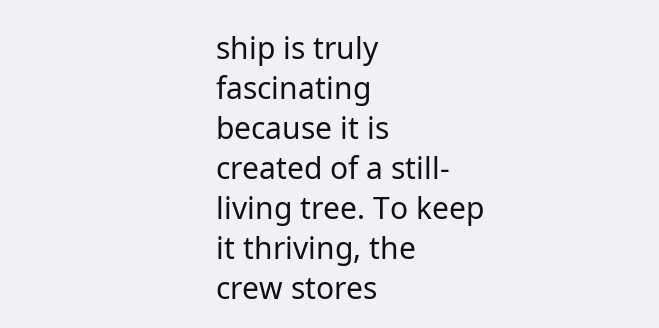ship is truly fascinating because it is created of a still-living tree. To keep it thriving, the crew stores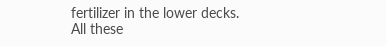fertilizer in the lower decks. All these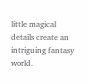little magical details create an intriguing fantasy world.